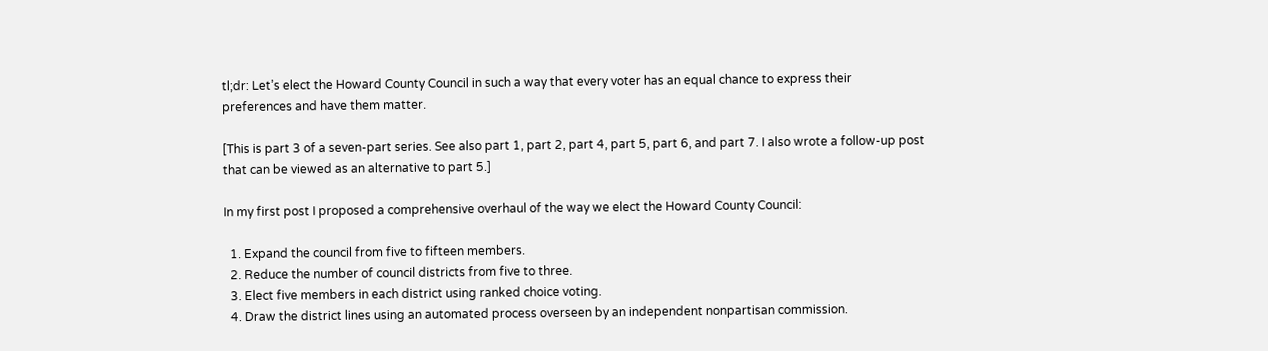tl;dr: Let’s elect the Howard County Council in such a way that every voter has an equal chance to express their preferences and have them matter.

[This is part 3 of a seven-part series. See also part 1, part 2, part 4, part 5, part 6, and part 7. I also wrote a follow-up post that can be viewed as an alternative to part 5.]

In my first post I proposed a comprehensive overhaul of the way we elect the Howard County Council:

  1. Expand the council from five to fifteen members.
  2. Reduce the number of council districts from five to three.
  3. Elect five members in each district using ranked choice voting.
  4. Draw the district lines using an automated process overseen by an independent nonpartisan commission.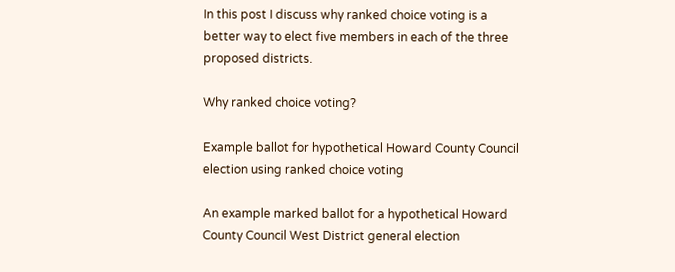In this post I discuss why ranked choice voting is a better way to elect five members in each of the three proposed districts.

Why ranked choice voting?

Example ballot for hypothetical Howard County Council election using ranked choice voting

An example marked ballot for a hypothetical Howard County Council West District general election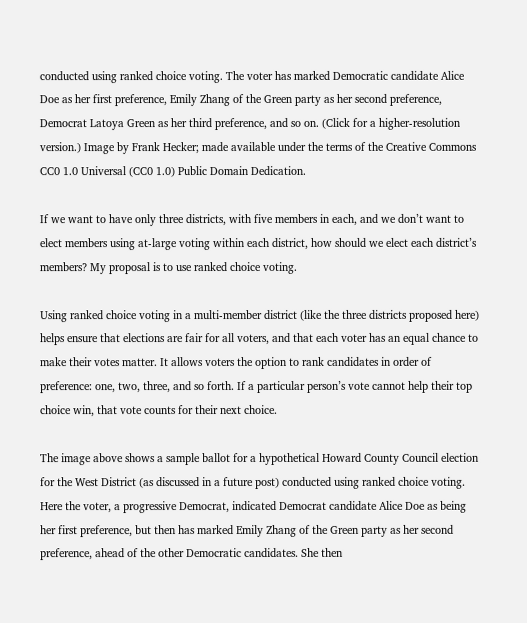conducted using ranked choice voting. The voter has marked Democratic candidate Alice Doe as her first preference, Emily Zhang of the Green party as her second preference, Democrat Latoya Green as her third preference, and so on. (Click for a higher-resolution version.) Image by Frank Hecker; made available under the terms of the Creative Commons CC0 1.0 Universal (CC0 1.0) Public Domain Dedication.

If we want to have only three districts, with five members in each, and we don’t want to elect members using at-large voting within each district, how should we elect each district’s members? My proposal is to use ranked choice voting.

Using ranked choice voting in a multi-member district (like the three districts proposed here) helps ensure that elections are fair for all voters, and that each voter has an equal chance to make their votes matter. It allows voters the option to rank candidates in order of preference: one, two, three, and so forth. If a particular person’s vote cannot help their top choice win, that vote counts for their next choice.

The image above shows a sample ballot for a hypothetical Howard County Council election for the West District (as discussed in a future post) conducted using ranked choice voting. Here the voter, a progressive Democrat, indicated Democrat candidate Alice Doe as being her first preference, but then has marked Emily Zhang of the Green party as her second preference, ahead of the other Democratic candidates. She then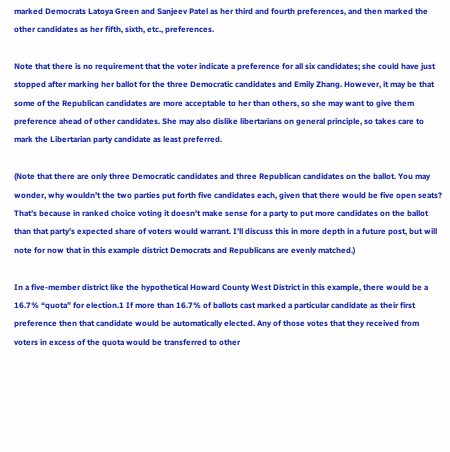marked Democrats Latoya Green and Sanjeev Patel as her third and fourth preferences, and then marked the other candidates as her fifth, sixth, etc., preferences.

Note that there is no requirement that the voter indicate a preference for all six candidates; she could have just stopped after marking her ballot for the three Democratic candidates and Emily Zhang. However, it may be that some of the Republican candidates are more acceptable to her than others, so she may want to give them preference ahead of other candidates. She may also dislike libertarians on general principle, so takes care to mark the Libertarian party candidate as least preferred.

(Note that there are only three Democratic candidates and three Republican candidates on the ballot. You may wonder, why wouldn’t the two parties put forth five candidates each, given that there would be five open seats? That’s because in ranked choice voting it doesn’t make sense for a party to put more candidates on the ballot than that party’s expected share of voters would warrant. I’ll discuss this in more depth in a future post, but will note for now that in this example district Democrats and Republicans are evenly matched.)

In a five-member district like the hypothetical Howard County West District in this example, there would be a 16.7% “quota” for election.1 If more than 16.7% of ballots cast marked a particular candidate as their first preference then that candidate would be automatically elected. Any of those votes that they received from voters in excess of the quota would be transferred to other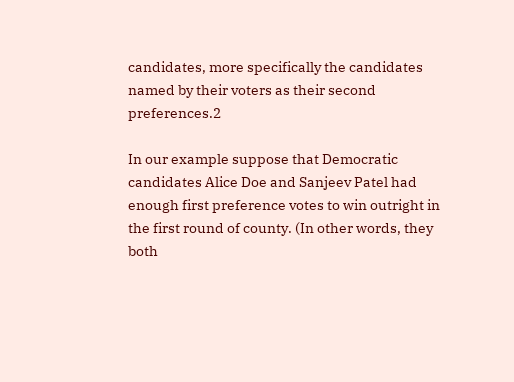candidates, more specifically the candidates named by their voters as their second preferences.2

In our example suppose that Democratic candidates Alice Doe and Sanjeev Patel had enough first preference votes to win outright in the first round of county. (In other words, they both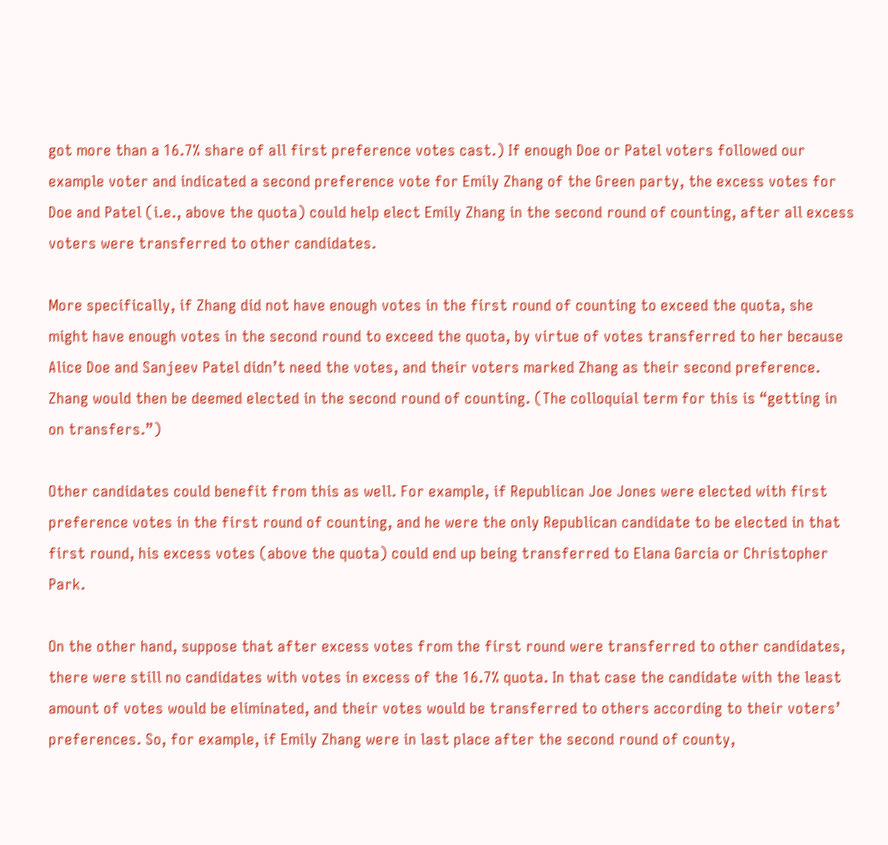got more than a 16.7% share of all first preference votes cast.) If enough Doe or Patel voters followed our example voter and indicated a second preference vote for Emily Zhang of the Green party, the excess votes for Doe and Patel (i.e., above the quota) could help elect Emily Zhang in the second round of counting, after all excess voters were transferred to other candidates.

More specifically, if Zhang did not have enough votes in the first round of counting to exceed the quota, she might have enough votes in the second round to exceed the quota, by virtue of votes transferred to her because Alice Doe and Sanjeev Patel didn’t need the votes, and their voters marked Zhang as their second preference. Zhang would then be deemed elected in the second round of counting. (The colloquial term for this is “getting in on transfers.”)

Other candidates could benefit from this as well. For example, if Republican Joe Jones were elected with first preference votes in the first round of counting, and he were the only Republican candidate to be elected in that first round, his excess votes (above the quota) could end up being transferred to Elana Garcia or Christopher Park.

On the other hand, suppose that after excess votes from the first round were transferred to other candidates, there were still no candidates with votes in excess of the 16.7% quota. In that case the candidate with the least amount of votes would be eliminated, and their votes would be transferred to others according to their voters’ preferences. So, for example, if Emily Zhang were in last place after the second round of county,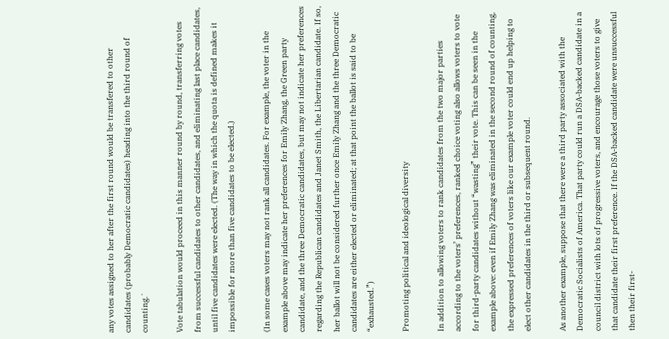any votes assigned to her after the first round would be transfered to other candidates (probably Democratic candidates) heading into the third round of counting.`

Vote tabulation would proceed in this manner round by round, transferring votes from successful candidates to other candidates, and eliminating last place candidates, until five candidates were elected. (The way in which the quota is defined makes it impossible for more than five candidates to be elected.)

(In some cases voters may not rank all candidates. For example, the voter in the example above may indicate her preferences for Emily Zhang, the Green party candidate, and the three Democratic candidates, but may not indicate her preferences regarding the Republican candidates and Janet Smith, the Libertarian candidate. If so, her ballot will not be considered further once Emily Zhang and the three Democratic candidates are either elected or eliminated; at that point the ballot is said to be “exhausted.”)

Promoting political and ideological diversity

In addition to allowing voters to rank candidates from the two major parties according to the voters’ preferences, ranked choice voting also allows voters to vote for third-party candidates without “wasting” their vote. This can be seen in the example above: even if Emily Zhang was eliminated in the second round of counting, the expressed preferences of voters like our example voter could end up helping to elect other candidates in the third or subsequent round.

As another example, suppose that there were a third party associated with the Democratic Socialists of America. That party could run a DSA-backed candidate in a council district with lots of progressive voters, and encourage those voters to give that candidate their first preference. If the DSA-backed candidate were unsuccessful then their first-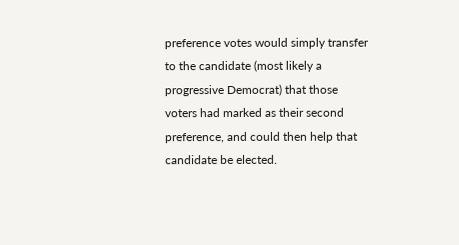preference votes would simply transfer to the candidate (most likely a progressive Democrat) that those voters had marked as their second preference, and could then help that candidate be elected.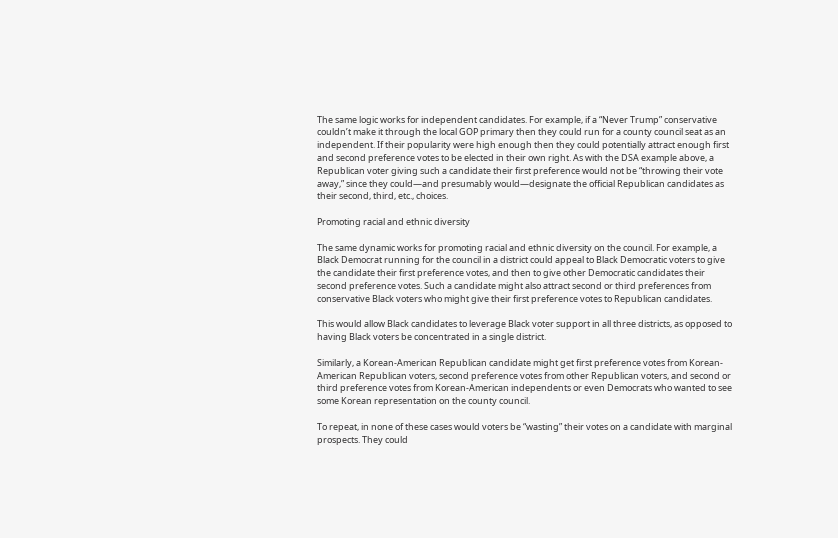The same logic works for independent candidates. For example, if a “Never Trump” conservative couldn’t make it through the local GOP primary then they could run for a county council seat as an independent. If their popularity were high enough then they could potentially attract enough first and second preference votes to be elected in their own right. As with the DSA example above, a Republican voter giving such a candidate their first preference would not be “throwing their vote away,” since they could—and presumably would—designate the official Republican candidates as their second, third, etc., choices.

Promoting racial and ethnic diversity

The same dynamic works for promoting racial and ethnic diversity on the council. For example, a Black Democrat running for the council in a district could appeal to Black Democratic voters to give the candidate their first preference votes, and then to give other Democratic candidates their second preference votes. Such a candidate might also attract second or third preferences from conservative Black voters who might give their first preference votes to Republican candidates.

This would allow Black candidates to leverage Black voter support in all three districts, as opposed to having Black voters be concentrated in a single district.

Similarly, a Korean-American Republican candidate might get first preference votes from Korean-American Republican voters, second preference votes from other Republican voters, and second or third preference votes from Korean-American independents or even Democrats who wanted to see some Korean representation on the county council.

To repeat, in none of these cases would voters be “wasting” their votes on a candidate with marginal prospects. They could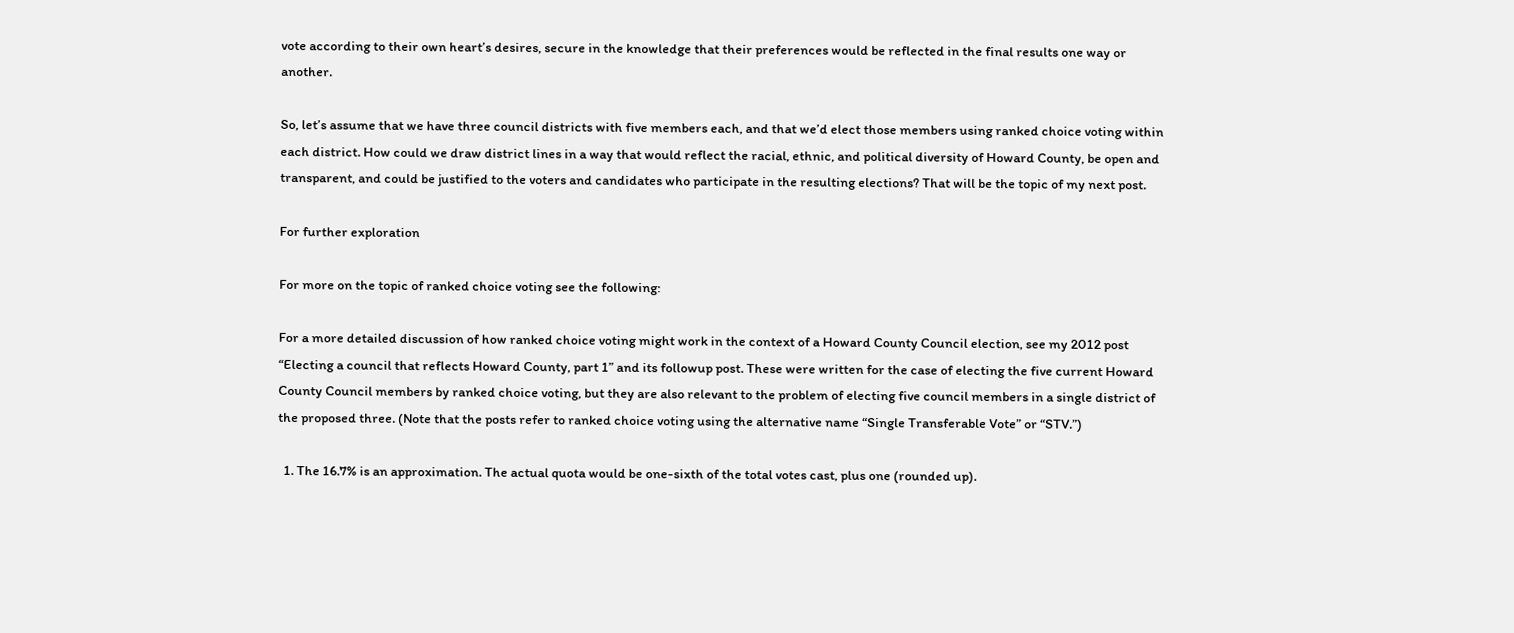vote according to their own heart’s desires, secure in the knowledge that their preferences would be reflected in the final results one way or another.

So, let’s assume that we have three council districts with five members each, and that we’d elect those members using ranked choice voting within each district. How could we draw district lines in a way that would reflect the racial, ethnic, and political diversity of Howard County, be open and transparent, and could be justified to the voters and candidates who participate in the resulting elections? That will be the topic of my next post.

For further exploration

For more on the topic of ranked choice voting see the following:

For a more detailed discussion of how ranked choice voting might work in the context of a Howard County Council election, see my 2012 post “Electing a council that reflects Howard County, part 1” and its followup post. These were written for the case of electing the five current Howard County Council members by ranked choice voting, but they are also relevant to the problem of electing five council members in a single district of the proposed three. (Note that the posts refer to ranked choice voting using the alternative name “Single Transferable Vote” or “STV.”)

  1. The 16.7% is an approximation. The actual quota would be one-sixth of the total votes cast, plus one (rounded up).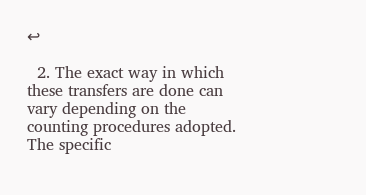↩

  2. The exact way in which these transfers are done can vary depending on the counting procedures adopted. The specific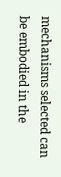mechanisms selected can be embodied in the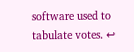software used to tabulate votes. ↩